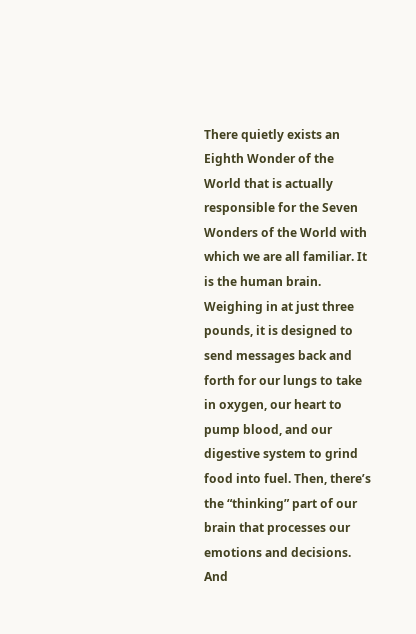There quietly exists an Eighth Wonder of the World that is actually responsible for the Seven Wonders of the World with which we are all familiar. It is the human brain. Weighing in at just three pounds, it is designed to send messages back and forth for our lungs to take in oxygen, our heart to pump blood, and our digestive system to grind food into fuel. Then, there’s the “thinking” part of our brain that processes our emotions and decisions. And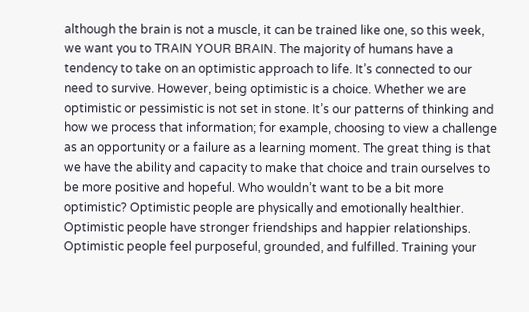although the brain is not a muscle, it can be trained like one, so this week, we want you to TRAIN YOUR BRAIN. The majority of humans have a tendency to take on an optimistic approach to life. It’s connected to our need to survive. However, being optimistic is a choice. Whether we are optimistic or pessimistic is not set in stone. It’s our patterns of thinking and how we process that information; for example, choosing to view a challenge as an opportunity or a failure as a learning moment. The great thing is that we have the ability and capacity to make that choice and train ourselves to be more positive and hopeful. Who wouldn’t want to be a bit more optimistic? Optimistic people are physically and emotionally healthier. Optimistic people have stronger friendships and happier relationships. Optimistic people feel purposeful, grounded, and fulfilled. Training your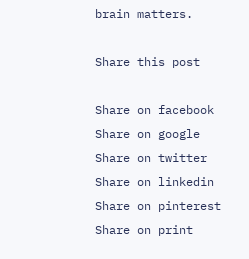brain matters.

Share this post

Share on facebook
Share on google
Share on twitter
Share on linkedin
Share on pinterest
Share on print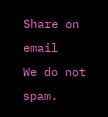Share on email
We do not spam.